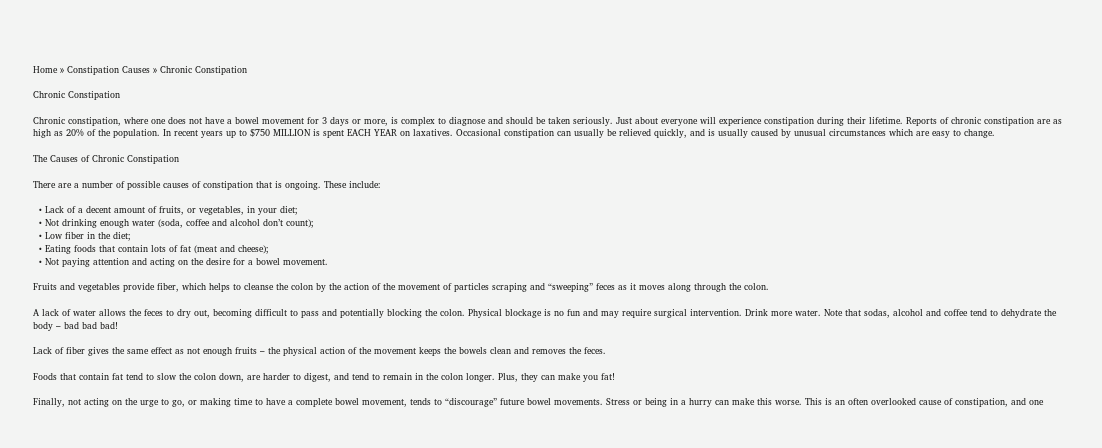Home » Constipation Causes » Chronic Constipation

Chronic Constipation

Chronic constipation, where one does not have a bowel movement for 3 days or more, is complex to diagnose and should be taken seriously. Just about everyone will experience constipation during their lifetime. Reports of chronic constipation are as high as 20% of the population. In recent years up to $750 MILLION is spent EACH YEAR on laxatives. Occasional constipation can usually be relieved quickly, and is usually caused by unusual circumstances which are easy to change.

The Causes of Chronic Constipation

There are a number of possible causes of constipation that is ongoing. These include:

  • Lack of a decent amount of fruits, or vegetables, in your diet;
  • Not drinking enough water (soda, coffee and alcohol don’t count);
  • Low fiber in the diet;
  • Eating foods that contain lots of fat (meat and cheese);
  • Not paying attention and acting on the desire for a bowel movement.

Fruits and vegetables provide fiber, which helps to cleanse the colon by the action of the movement of particles scraping and “sweeping” feces as it moves along through the colon.

A lack of water allows the feces to dry out, becoming difficult to pass and potentially blocking the colon. Physical blockage is no fun and may require surgical intervention. Drink more water. Note that sodas, alcohol and coffee tend to dehydrate the body – bad bad bad!

Lack of fiber gives the same effect as not enough fruits – the physical action of the movement keeps the bowels clean and removes the feces.

Foods that contain fat tend to slow the colon down, are harder to digest, and tend to remain in the colon longer. Plus, they can make you fat!

Finally, not acting on the urge to go, or making time to have a complete bowel movement, tends to “discourage” future bowel movements. Stress or being in a hurry can make this worse. This is an often overlooked cause of constipation, and one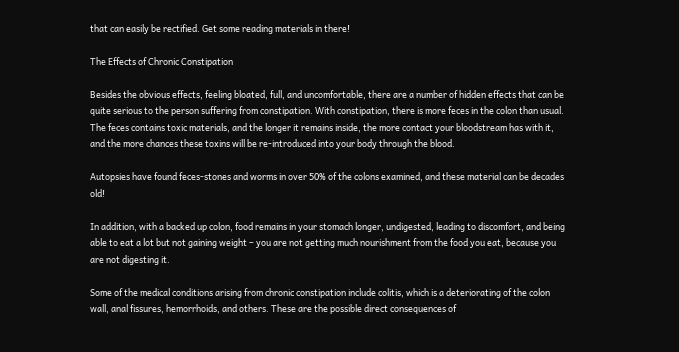that can easily be rectified. Get some reading materials in there!

The Effects of Chronic Constipation

Besides the obvious effects, feeling bloated, full, and uncomfortable, there are a number of hidden effects that can be quite serious to the person suffering from constipation. With constipation, there is more feces in the colon than usual. The feces contains toxic materials, and the longer it remains inside, the more contact your bloodstream has with it, and the more chances these toxins will be re-introduced into your body through the blood.

Autopsies have found feces-stones and worms in over 50% of the colons examined, and these material can be decades old!

In addition, with a backed up colon, food remains in your stomach longer, undigested, leading to discomfort, and being able to eat a lot but not gaining weight – you are not getting much nourishment from the food you eat, because you are not digesting it.

Some of the medical conditions arising from chronic constipation include colitis, which is a deteriorating of the colon wall, anal fissures, hemorrhoids, and others. These are the possible direct consequences of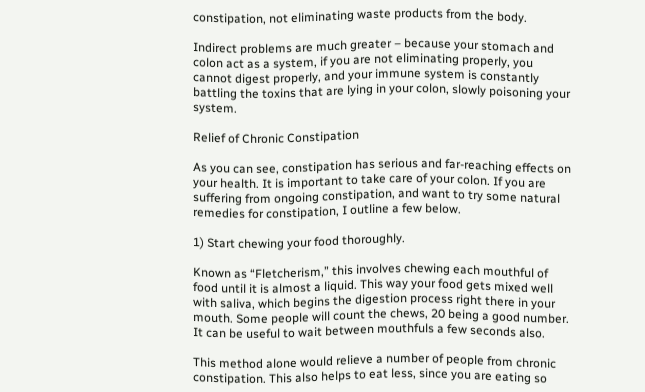constipation, not eliminating waste products from the body.

Indirect problems are much greater – because your stomach and colon act as a system, if you are not eliminating properly, you cannot digest properly, and your immune system is constantly battling the toxins that are lying in your colon, slowly poisoning your system.

Relief of Chronic Constipation

As you can see, constipation has serious and far-reaching effects on your health. It is important to take care of your colon. If you are suffering from ongoing constipation, and want to try some natural remedies for constipation, I outline a few below.

1) Start chewing your food thoroughly.

Known as “Fletcherism,” this involves chewing each mouthful of food until it is almost a liquid. This way your food gets mixed well with saliva, which begins the digestion process right there in your mouth. Some people will count the chews, 20 being a good number. It can be useful to wait between mouthfuls a few seconds also.

This method alone would relieve a number of people from chronic constipation. This also helps to eat less, since you are eating so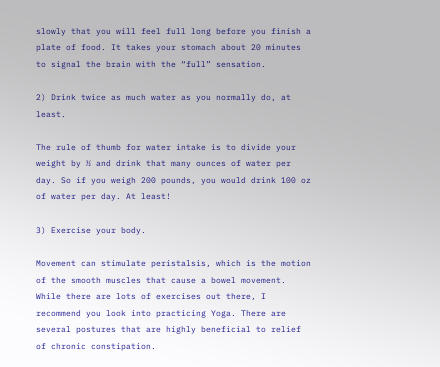slowly that you will feel full long before you finish a plate of food. It takes your stomach about 20 minutes to signal the brain with the “full” sensation.

2) Drink twice as much water as you normally do, at least.

The rule of thumb for water intake is to divide your weight by ½ and drink that many ounces of water per day. So if you weigh 200 pounds, you would drink 100 oz of water per day. At least!

3) Exercise your body.

Movement can stimulate peristalsis, which is the motion of the smooth muscles that cause a bowel movement. While there are lots of exercises out there, I recommend you look into practicing Yoga. There are several postures that are highly beneficial to relief of chronic constipation.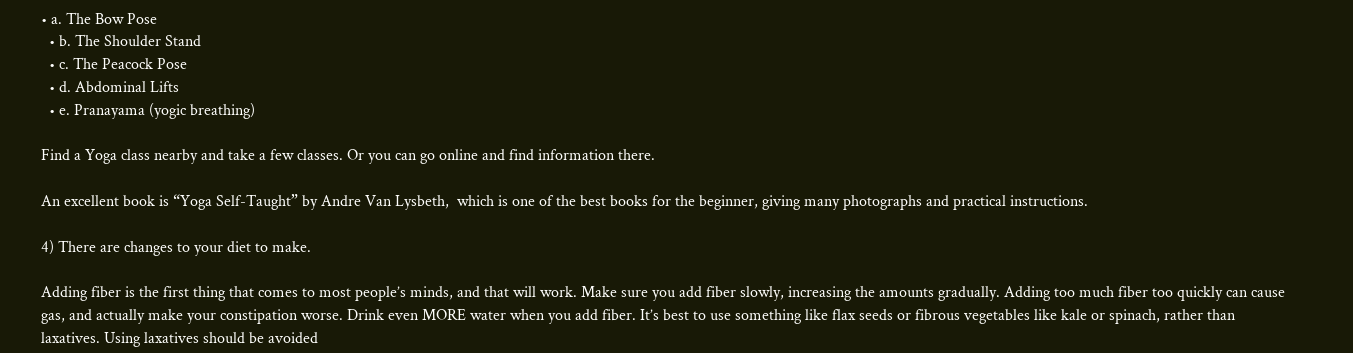• a. The Bow Pose
  • b. The Shoulder Stand
  • c. The Peacock Pose
  • d. Abdominal Lifts
  • e. Pranayama (yogic breathing)

Find a Yoga class nearby and take a few classes. Or you can go online and find information there.

An excellent book is “Yoga Self-Taught” by Andre Van Lysbeth,  which is one of the best books for the beginner, giving many photographs and practical instructions.

4) There are changes to your diet to make.

Adding fiber is the first thing that comes to most people’s minds, and that will work. Make sure you add fiber slowly, increasing the amounts gradually. Adding too much fiber too quickly can cause gas, and actually make your constipation worse. Drink even MORE water when you add fiber. It’s best to use something like flax seeds or fibrous vegetables like kale or spinach, rather than laxatives. Using laxatives should be avoided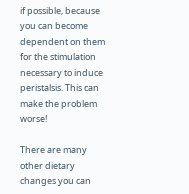if possible, because you can become dependent on them for the stimulation necessary to induce peristalsis. This can make the problem worse!

There are many other dietary changes you can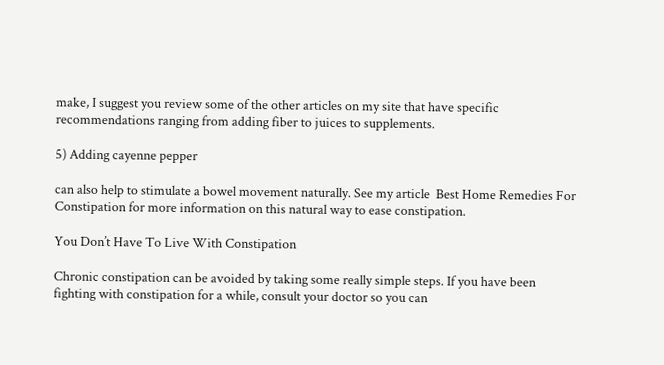make, I suggest you review some of the other articles on my site that have specific recommendations ranging from adding fiber to juices to supplements.

5) Adding cayenne pepper

can also help to stimulate a bowel movement naturally. See my article  Best Home Remedies For Constipation for more information on this natural way to ease constipation.

You Don’t Have To Live With Constipation

Chronic constipation can be avoided by taking some really simple steps. If you have been fighting with constipation for a while, consult your doctor so you can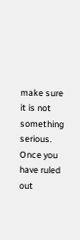make sure it is not something serious. Once you have ruled out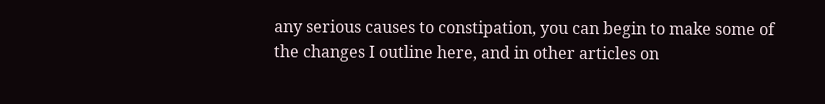any serious causes to constipation, you can begin to make some of the changes I outline here, and in other articles on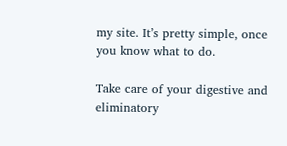my site. It’s pretty simple, once you know what to do.

Take care of your digestive and eliminatory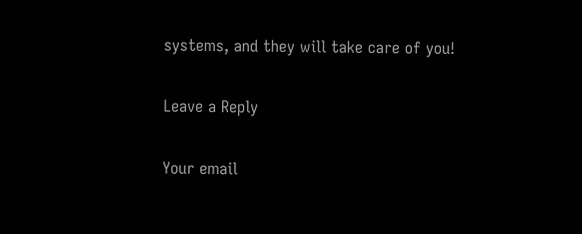systems, and they will take care of you!

Leave a Reply

Your email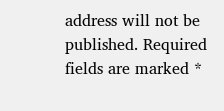address will not be published. Required fields are marked *